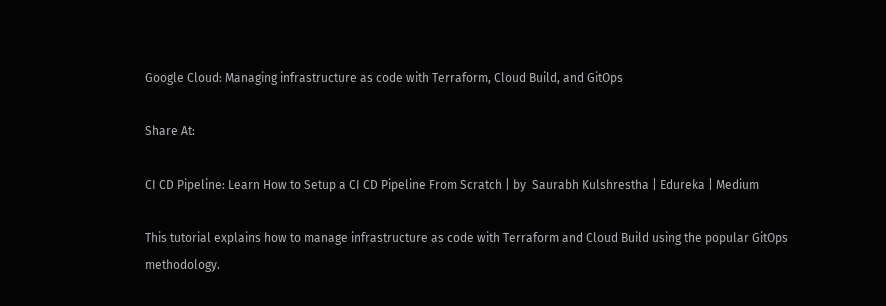Google Cloud: Managing infrastructure as code with Terraform, Cloud Build, and GitOps

Share At:

CI CD Pipeline: Learn How to Setup a CI CD Pipeline From Scratch | by  Saurabh Kulshrestha | Edureka | Medium

This tutorial explains how to manage infrastructure as code with Terraform and Cloud Build using the popular GitOps methodology.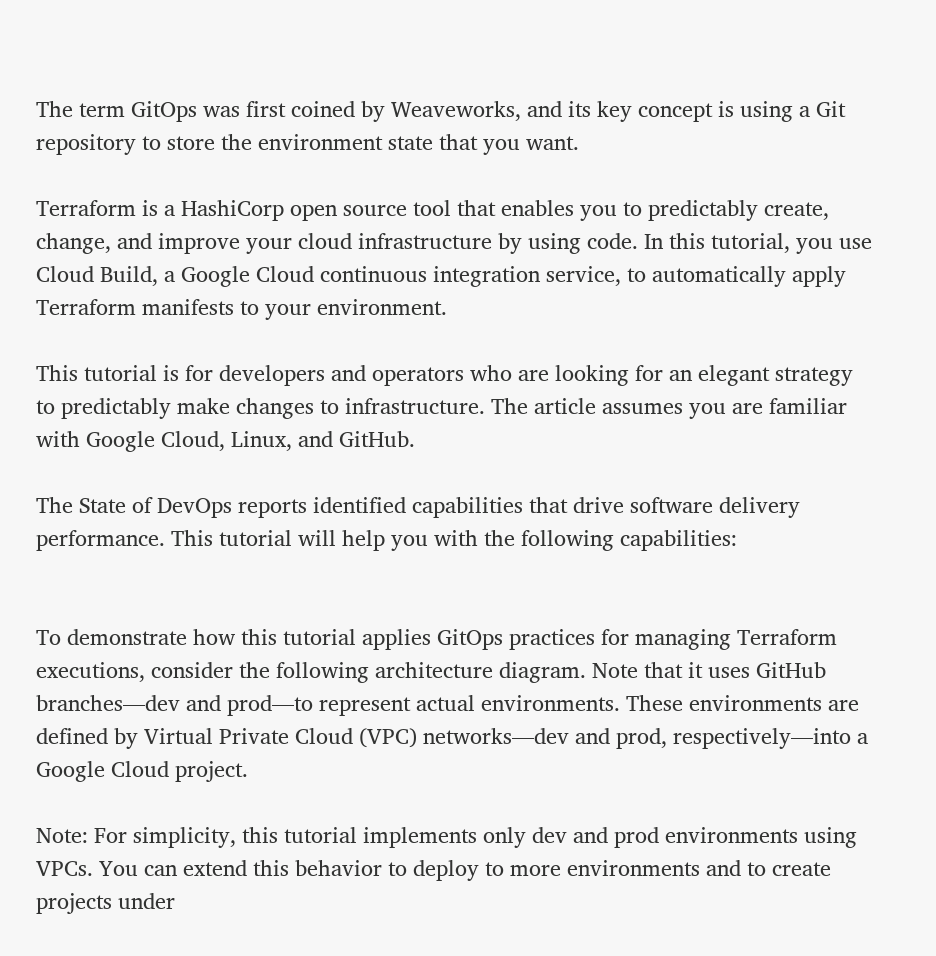The term GitOps was first coined by Weaveworks, and its key concept is using a Git repository to store the environment state that you want.

Terraform is a HashiCorp open source tool that enables you to predictably create, change, and improve your cloud infrastructure by using code. In this tutorial, you use Cloud Build, a Google Cloud continuous integration service, to automatically apply Terraform manifests to your environment.

This tutorial is for developers and operators who are looking for an elegant strategy to predictably make changes to infrastructure. The article assumes you are familiar with Google Cloud, Linux, and GitHub.

The State of DevOps reports identified capabilities that drive software delivery performance. This tutorial will help you with the following capabilities:


To demonstrate how this tutorial applies GitOps practices for managing Terraform executions, consider the following architecture diagram. Note that it uses GitHub branches—dev and prod—to represent actual environments. These environments are defined by Virtual Private Cloud (VPC) networks—dev and prod, respectively—into a Google Cloud project.

Note: For simplicity, this tutorial implements only dev and prod environments using VPCs. You can extend this behavior to deploy to more environments and to create projects under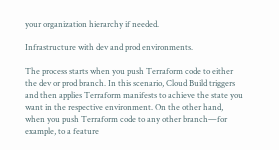your organization hierarchy if needed.

Infrastructure with dev and prod environments.

The process starts when you push Terraform code to either the dev or prod branch. In this scenario, Cloud Build triggers and then applies Terraform manifests to achieve the state you want in the respective environment. On the other hand, when you push Terraform code to any other branch—for example, to a feature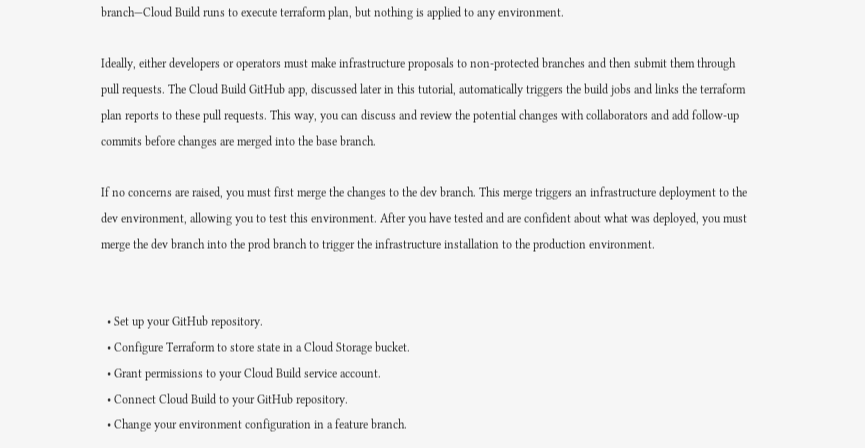branch—Cloud Build runs to execute terraform plan, but nothing is applied to any environment.

Ideally, either developers or operators must make infrastructure proposals to non-protected branches and then submit them through pull requests. The Cloud Build GitHub app, discussed later in this tutorial, automatically triggers the build jobs and links the terraform plan reports to these pull requests. This way, you can discuss and review the potential changes with collaborators and add follow-up commits before changes are merged into the base branch.

If no concerns are raised, you must first merge the changes to the dev branch. This merge triggers an infrastructure deployment to the dev environment, allowing you to test this environment. After you have tested and are confident about what was deployed, you must merge the dev branch into the prod branch to trigger the infrastructure installation to the production environment.


  • Set up your GitHub repository.
  • Configure Terraform to store state in a Cloud Storage bucket.
  • Grant permissions to your Cloud Build service account.
  • Connect Cloud Build to your GitHub repository.
  • Change your environment configuration in a feature branch.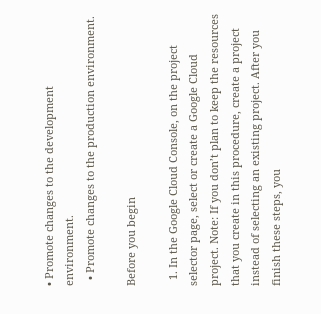• Promote changes to the development environment.
  • Promote changes to the production environment.

Before you begin

  1. In the Google Cloud Console, on the project selector page, select or create a Google Cloud project. Note: If you don’t plan to keep the resources that you create in this procedure, create a project instead of selecting an existing project. After you finish these steps, you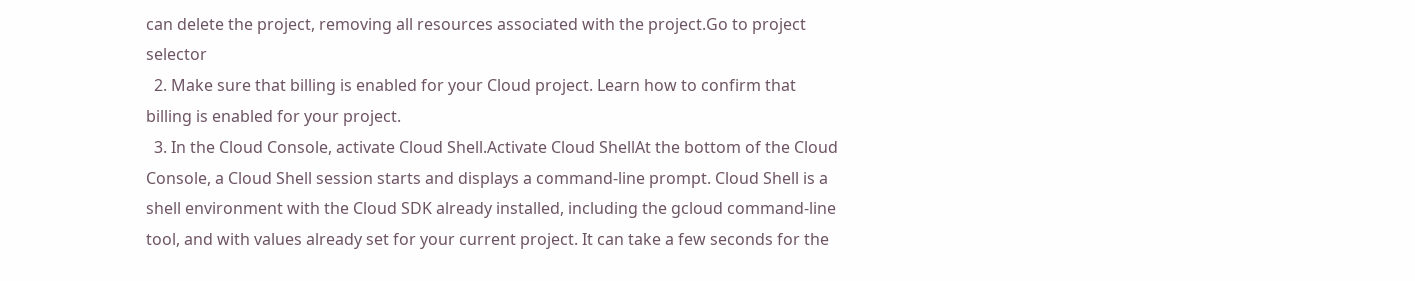can delete the project, removing all resources associated with the project.Go to project selector
  2. Make sure that billing is enabled for your Cloud project. Learn how to confirm that billing is enabled for your project.
  3. In the Cloud Console, activate Cloud Shell.Activate Cloud ShellAt the bottom of the Cloud Console, a Cloud Shell session starts and displays a command-line prompt. Cloud Shell is a shell environment with the Cloud SDK already installed, including the gcloud command-line tool, and with values already set for your current project. It can take a few seconds for the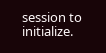session to initialize.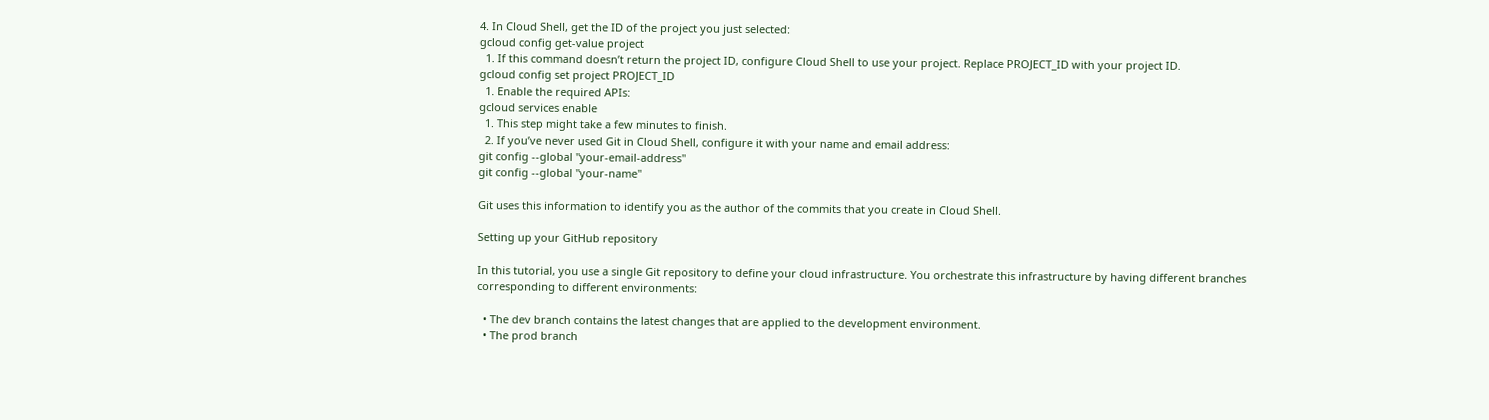4. In Cloud Shell, get the ID of the project you just selected:
gcloud config get-value project
  1. If this command doesn’t return the project ID, configure Cloud Shell to use your project. Replace PROJECT_ID with your project ID.
gcloud config set project PROJECT_ID
  1. Enable the required APIs:
gcloud services enable
  1. This step might take a few minutes to finish.
  2. If you’ve never used Git in Cloud Shell, configure it with your name and email address:
git config --global "your-email-address"
git config --global "your-name"

Git uses this information to identify you as the author of the commits that you create in Cloud Shell.

Setting up your GitHub repository

In this tutorial, you use a single Git repository to define your cloud infrastructure. You orchestrate this infrastructure by having different branches corresponding to different environments:

  • The dev branch contains the latest changes that are applied to the development environment.
  • The prod branch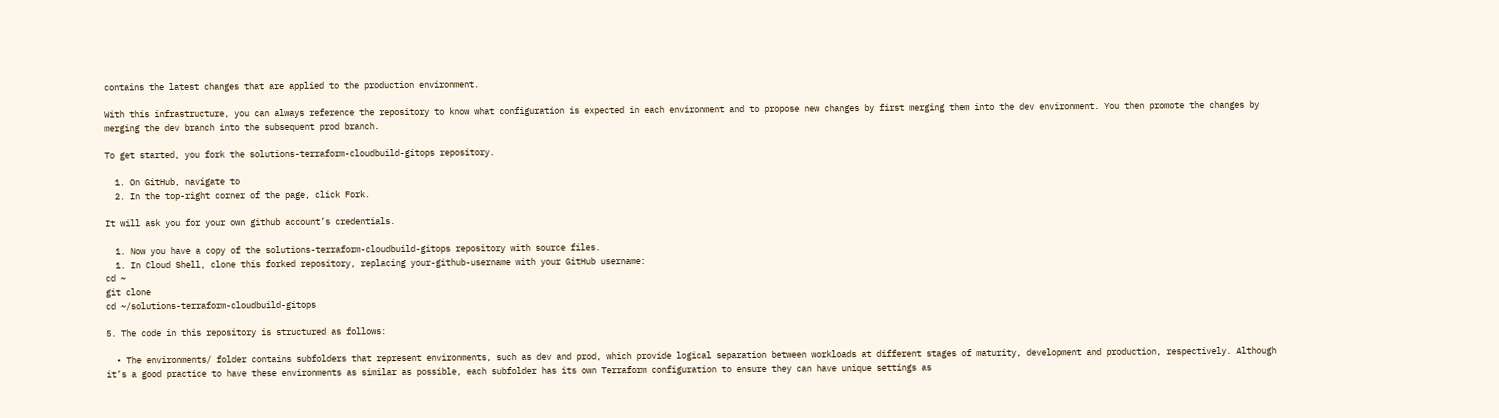contains the latest changes that are applied to the production environment.

With this infrastructure, you can always reference the repository to know what configuration is expected in each environment and to propose new changes by first merging them into the dev environment. You then promote the changes by merging the dev branch into the subsequent prod branch.

To get started, you fork the solutions-terraform-cloudbuild-gitops repository.

  1. On GitHub, navigate to
  2. In the top-right corner of the page, click Fork.

It will ask you for your own github account’s credentials.

  1. Now you have a copy of the solutions-terraform-cloudbuild-gitops repository with source files.
  1. In Cloud Shell, clone this forked repository, replacing your-github-username with your GitHub username:
cd ~
git clone
cd ~/solutions-terraform-cloudbuild-gitops

5. The code in this repository is structured as follows:

  • The environments/ folder contains subfolders that represent environments, such as dev and prod, which provide logical separation between workloads at different stages of maturity, development and production, respectively. Although it’s a good practice to have these environments as similar as possible, each subfolder has its own Terraform configuration to ensure they can have unique settings as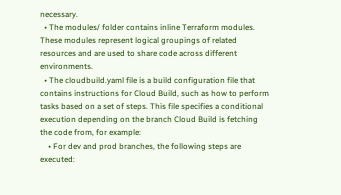necessary.
  • The modules/ folder contains inline Terraform modules. These modules represent logical groupings of related resources and are used to share code across different environments.
  • The cloudbuild.yaml file is a build configuration file that contains instructions for Cloud Build, such as how to perform tasks based on a set of steps. This file specifies a conditional execution depending on the branch Cloud Build is fetching the code from, for example:
    • For dev and prod branches, the following steps are executed: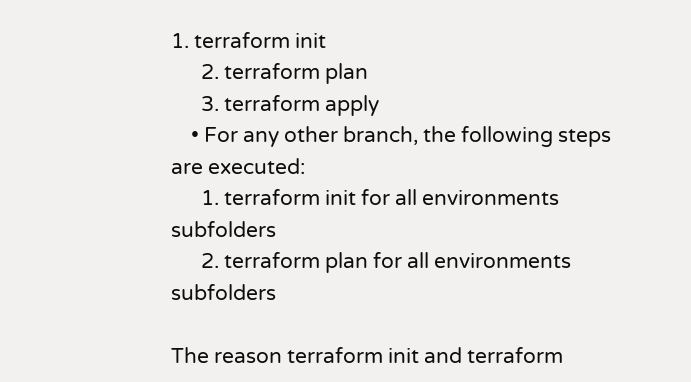1. terraform init
      2. terraform plan
      3. terraform apply
    • For any other branch, the following steps are executed:
      1. terraform init for all environments subfolders
      2. terraform plan for all environments subfolders

The reason terraform init and terraform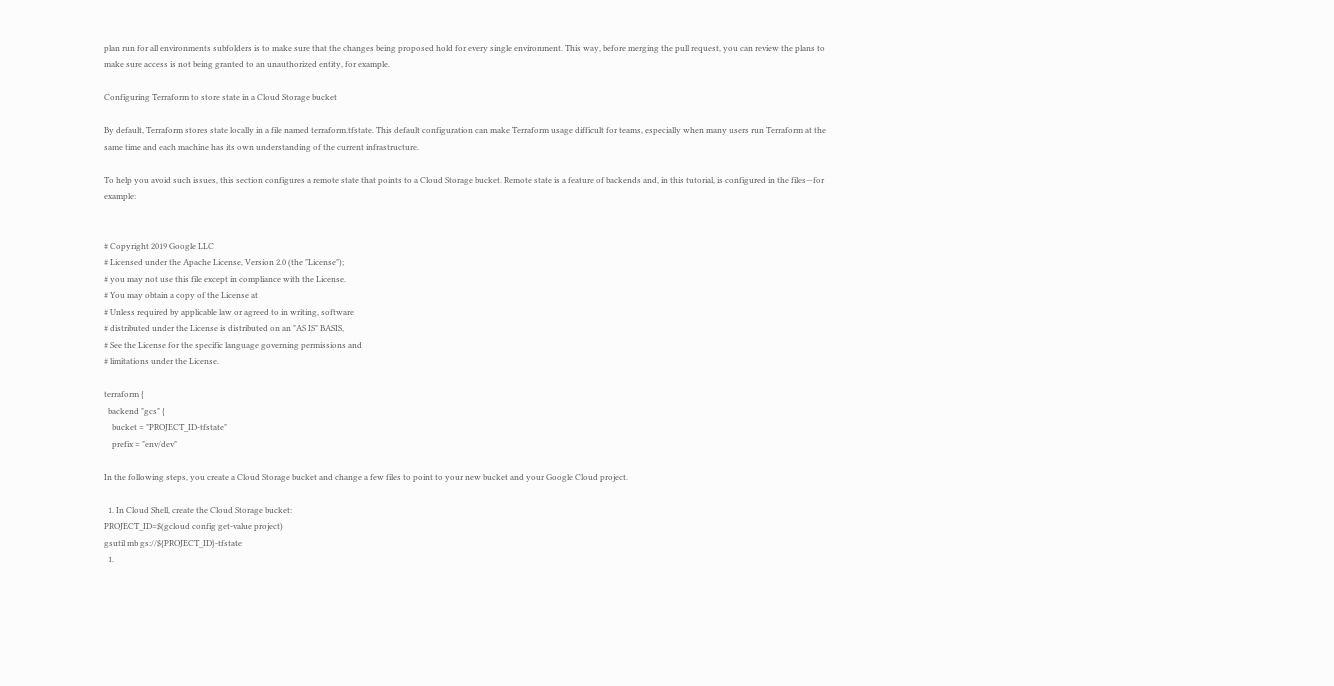plan run for all environments subfolders is to make sure that the changes being proposed hold for every single environment. This way, before merging the pull request, you can review the plans to make sure access is not being granted to an unauthorized entity, for example.

Configuring Terraform to store state in a Cloud Storage bucket

By default, Terraform stores state locally in a file named terraform.tfstate. This default configuration can make Terraform usage difficult for teams, especially when many users run Terraform at the same time and each machine has its own understanding of the current infrastructure.

To help you avoid such issues, this section configures a remote state that points to a Cloud Storage bucket. Remote state is a feature of backends and, in this tutorial, is configured in the files—for example:


# Copyright 2019 Google LLC
# Licensed under the Apache License, Version 2.0 (the "License");
# you may not use this file except in compliance with the License.
# You may obtain a copy of the License at
# Unless required by applicable law or agreed to in writing, software
# distributed under the License is distributed on an "AS IS" BASIS,
# See the License for the specific language governing permissions and
# limitations under the License.

terraform {
  backend "gcs" {
    bucket = "PROJECT_ID-tfstate"
    prefix = "env/dev"

In the following steps, you create a Cloud Storage bucket and change a few files to point to your new bucket and your Google Cloud project.

  1. In Cloud Shell, create the Cloud Storage bucket:
PROJECT_ID=$(gcloud config get-value project)
gsutil mb gs://${PROJECT_ID}-tfstate
  1.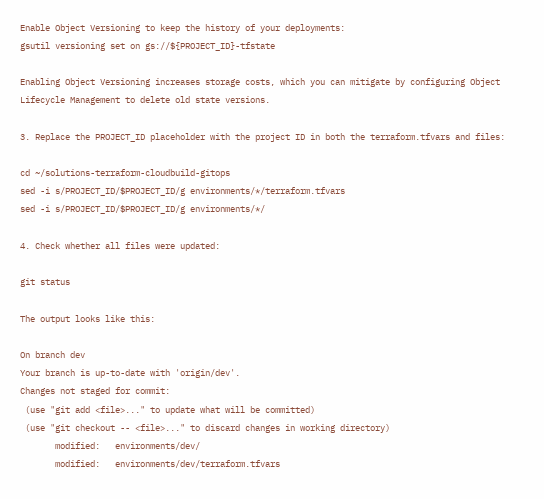Enable Object Versioning to keep the history of your deployments:
gsutil versioning set on gs://${PROJECT_ID}-tfstate

Enabling Object Versioning increases storage costs, which you can mitigate by configuring Object Lifecycle Management to delete old state versions.

3. Replace the PROJECT_ID placeholder with the project ID in both the terraform.tfvars and files:

cd ~/solutions-terraform-cloudbuild-gitops
sed -i s/PROJECT_ID/$PROJECT_ID/g environments/*/terraform.tfvars
sed -i s/PROJECT_ID/$PROJECT_ID/g environments/*/

4. Check whether all files were updated:

git status

The output looks like this:

On branch dev
Your branch is up-to-date with 'origin/dev'.
Changes not staged for commit:
 (use "git add <file>..." to update what will be committed)
 (use "git checkout -- <file>..." to discard changes in working directory)
       modified:   environments/dev/
       modified:   environments/dev/terraform.tfvars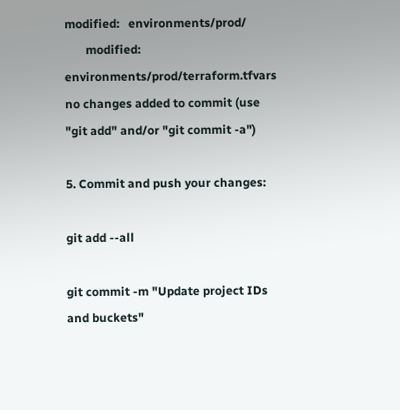modified:   environments/prod/
       modified:   environments/prod/terraform.tfvars
no changes added to commit (use "git add" and/or "git commit -a")

5. Commit and push your changes:

git add --all

git commit -m "Update project IDs and buckets"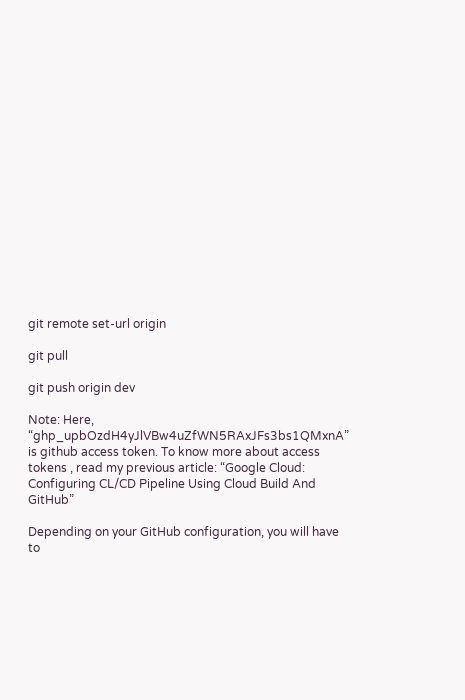git remote set-url origin

git pull

git push origin dev

Note: Here, “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” is github access token. To know more about access tokens , read my previous article: “Google Cloud: Configuring CL/CD Pipeline Using Cloud Build And GitHub”

Depending on your GitHub configuration, you will have to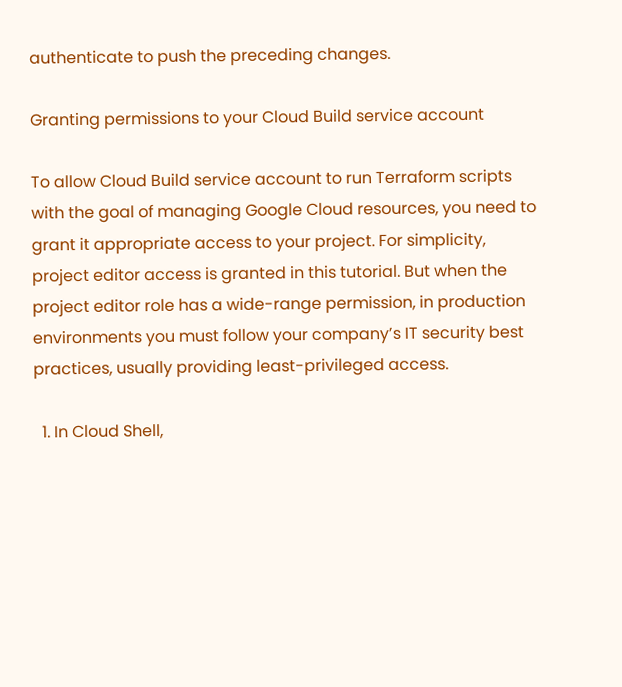authenticate to push the preceding changes.

Granting permissions to your Cloud Build service account

To allow Cloud Build service account to run Terraform scripts with the goal of managing Google Cloud resources, you need to grant it appropriate access to your project. For simplicity, project editor access is granted in this tutorial. But when the project editor role has a wide-range permission, in production environments you must follow your company’s IT security best practices, usually providing least-privileged access.

  1. In Cloud Shell,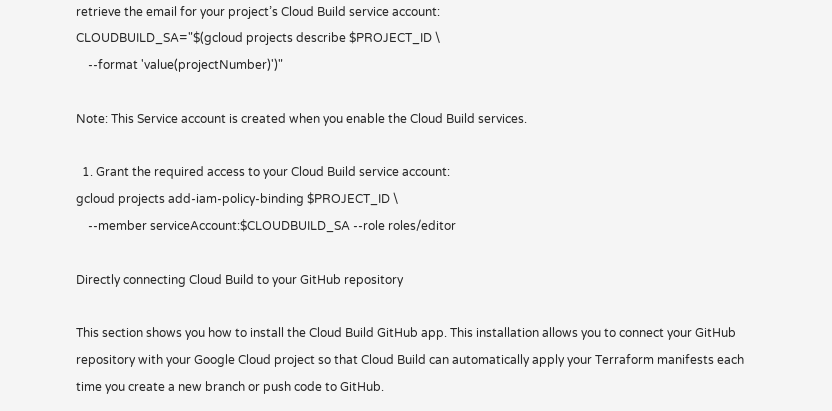retrieve the email for your project’s Cloud Build service account:
CLOUDBUILD_SA="$(gcloud projects describe $PROJECT_ID \
    --format 'value(projectNumber)')"

Note: This Service account is created when you enable the Cloud Build services.

  1. Grant the required access to your Cloud Build service account:
gcloud projects add-iam-policy-binding $PROJECT_ID \
    --member serviceAccount:$CLOUDBUILD_SA --role roles/editor

Directly connecting Cloud Build to your GitHub repository

This section shows you how to install the Cloud Build GitHub app. This installation allows you to connect your GitHub repository with your Google Cloud project so that Cloud Build can automatically apply your Terraform manifests each time you create a new branch or push code to GitHub.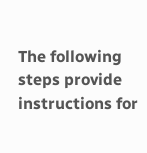The following steps provide instructions for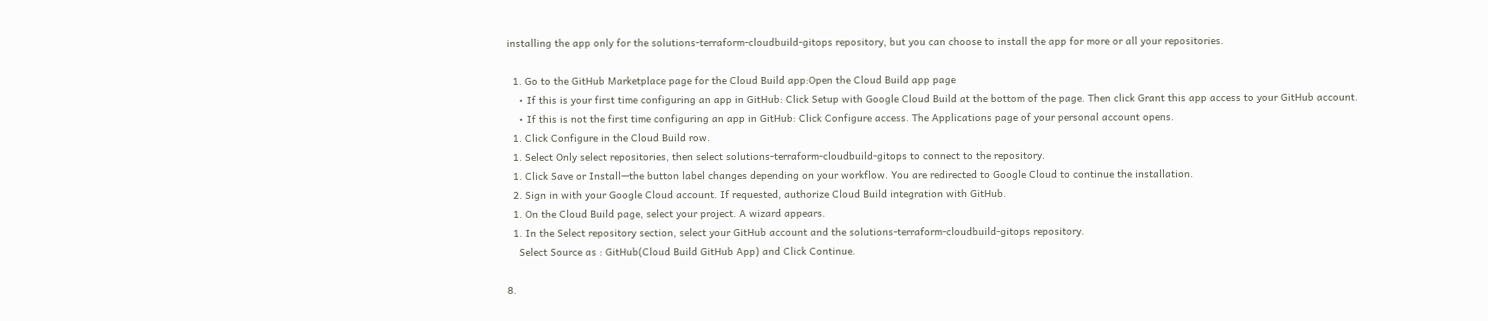installing the app only for the solutions-terraform-cloudbuild-gitops repository, but you can choose to install the app for more or all your repositories.

  1. Go to the GitHub Marketplace page for the Cloud Build app:Open the Cloud Build app page
    • If this is your first time configuring an app in GitHub: Click Setup with Google Cloud Build at the bottom of the page. Then click Grant this app access to your GitHub account.
    • If this is not the first time configuring an app in GitHub: Click Configure access. The Applications page of your personal account opens.
  1. Click Configure in the Cloud Build row.
  1. Select Only select repositories, then select solutions-terraform-cloudbuild-gitops to connect to the repository.
  1. Click Save or Install—the button label changes depending on your workflow. You are redirected to Google Cloud to continue the installation.
  2. Sign in with your Google Cloud account. If requested, authorize Cloud Build integration with GitHub.
  1. On the Cloud Build page, select your project. A wizard appears.
  1. In the Select repository section, select your GitHub account and the solutions-terraform-cloudbuild-gitops repository.
    Select Source as : GitHub(Cloud Build GitHub App) and Click Continue.

8.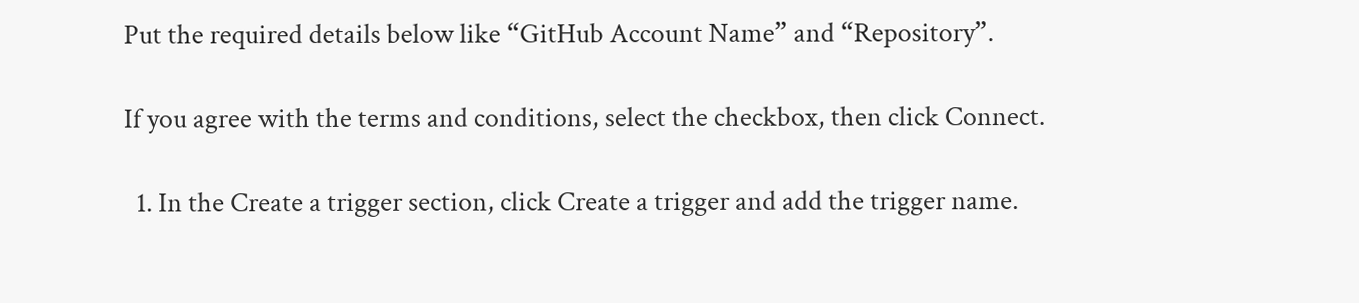Put the required details below like “GitHub Account Name” and “Repository”.

If you agree with the terms and conditions, select the checkbox, then click Connect.

  1. In the Create a trigger section, click Create a trigger and add the trigger name.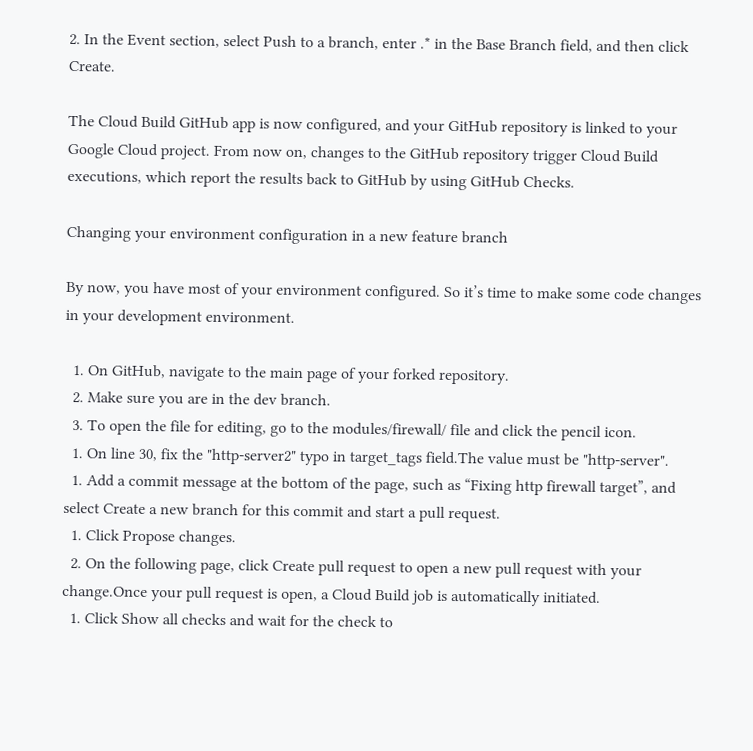2. In the Event section, select Push to a branch, enter .* in the Base Branch field, and then click Create.

The Cloud Build GitHub app is now configured, and your GitHub repository is linked to your Google Cloud project. From now on, changes to the GitHub repository trigger Cloud Build executions, which report the results back to GitHub by using GitHub Checks.

Changing your environment configuration in a new feature branch

By now, you have most of your environment configured. So it’s time to make some code changes in your development environment.

  1. On GitHub, navigate to the main page of your forked repository.
  2. Make sure you are in the dev branch.
  3. To open the file for editing, go to the modules/firewall/ file and click the pencil icon.
  1. On line 30, fix the "http-server2" typo in target_tags field.The value must be "http-server".
  1. Add a commit message at the bottom of the page, such as “Fixing http firewall target”, and select Create a new branch for this commit and start a pull request.
  1. Click Propose changes.
  2. On the following page, click Create pull request to open a new pull request with your change.Once your pull request is open, a Cloud Build job is automatically initiated.
  1. Click Show all checks and wait for the check to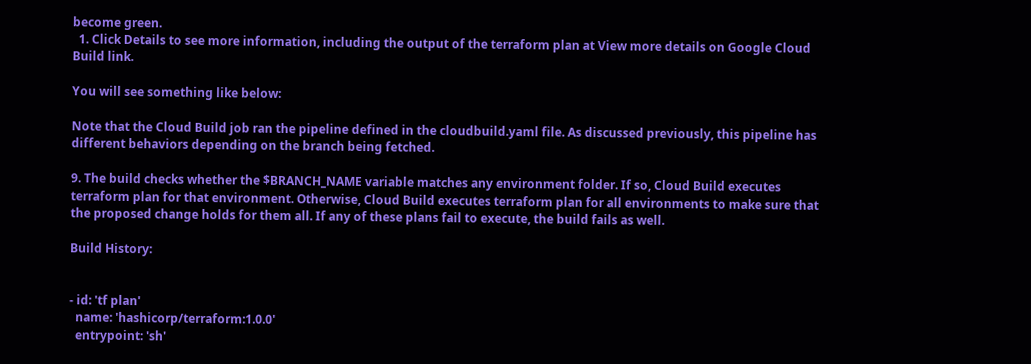become green.
  1. Click Details to see more information, including the output of the terraform plan at View more details on Google Cloud Build link.

You will see something like below:

Note that the Cloud Build job ran the pipeline defined in the cloudbuild.yaml file. As discussed previously, this pipeline has different behaviors depending on the branch being fetched.

9. The build checks whether the $BRANCH_NAME variable matches any environment folder. If so, Cloud Build executes terraform plan for that environment. Otherwise, Cloud Build executes terraform plan for all environments to make sure that the proposed change holds for them all. If any of these plans fail to execute, the build fails as well.

Build History:


- id: 'tf plan'
  name: 'hashicorp/terraform:1.0.0'
  entrypoint: 'sh'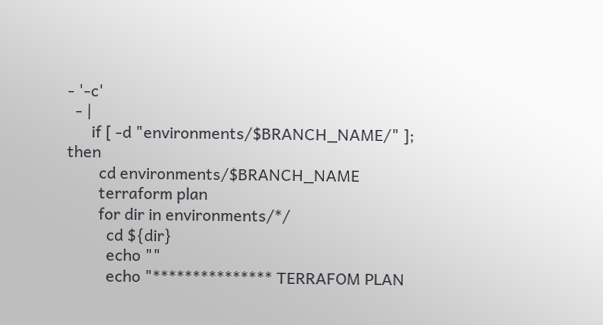- '-c'
  - |
      if [ -d "environments/$BRANCH_NAME/" ]; then
        cd environments/$BRANCH_NAME
        terraform plan
        for dir in environments/*/
          cd ${dir}
          echo ""
          echo "*************** TERRAFOM PLAN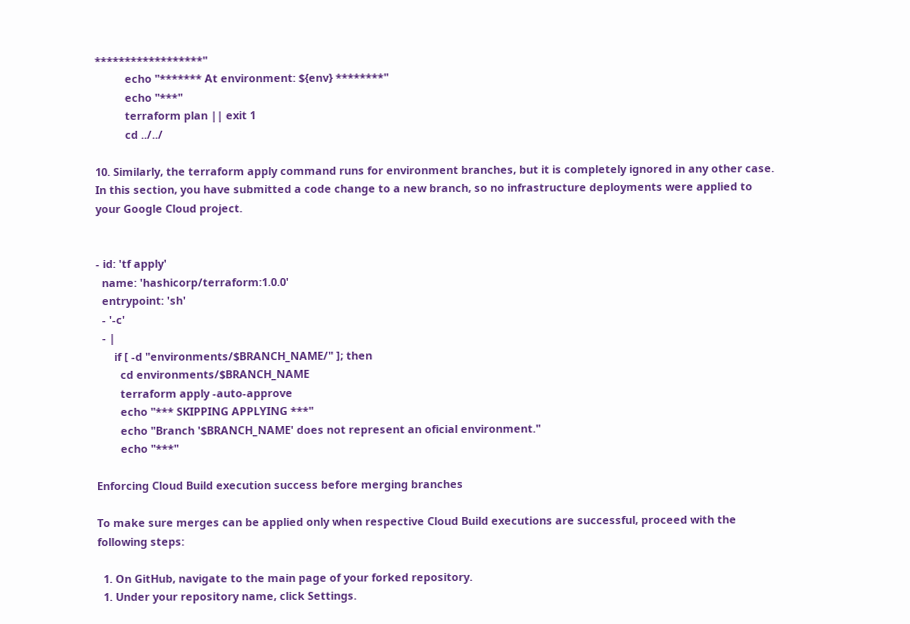******************"
          echo "******* At environment: ${env} ********"
          echo "***"
          terraform plan || exit 1
          cd ../../

10. Similarly, the terraform apply command runs for environment branches, but it is completely ignored in any other case. In this section, you have submitted a code change to a new branch, so no infrastructure deployments were applied to your Google Cloud project.


- id: 'tf apply'
  name: 'hashicorp/terraform:1.0.0'
  entrypoint: 'sh'
  - '-c'
  - |
      if [ -d "environments/$BRANCH_NAME/" ]; then
        cd environments/$BRANCH_NAME
        terraform apply -auto-approve
        echo "*** SKIPPING APPLYING ***"
        echo "Branch '$BRANCH_NAME' does not represent an oficial environment."
        echo "***"

Enforcing Cloud Build execution success before merging branches

To make sure merges can be applied only when respective Cloud Build executions are successful, proceed with the following steps:

  1. On GitHub, navigate to the main page of your forked repository.
  1. Under your repository name, click Settings.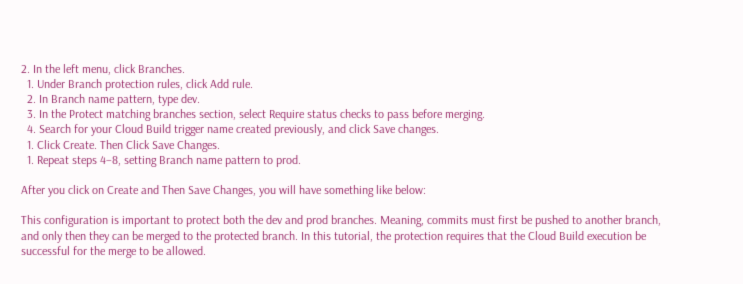2. In the left menu, click Branches.
  1. Under Branch protection rules, click Add rule.
  2. In Branch name pattern, type dev.
  3. In the Protect matching branches section, select Require status checks to pass before merging.
  4. Search for your Cloud Build trigger name created previously, and click Save changes.
  1. Click Create. Then Click Save Changes.
  1. Repeat steps 4–8, setting Branch name pattern to prod.

After you click on Create and Then Save Changes, you will have something like below:

This configuration is important to protect both the dev and prod branches. Meaning, commits must first be pushed to another branch, and only then they can be merged to the protected branch. In this tutorial, the protection requires that the Cloud Build execution be successful for the merge to be allowed.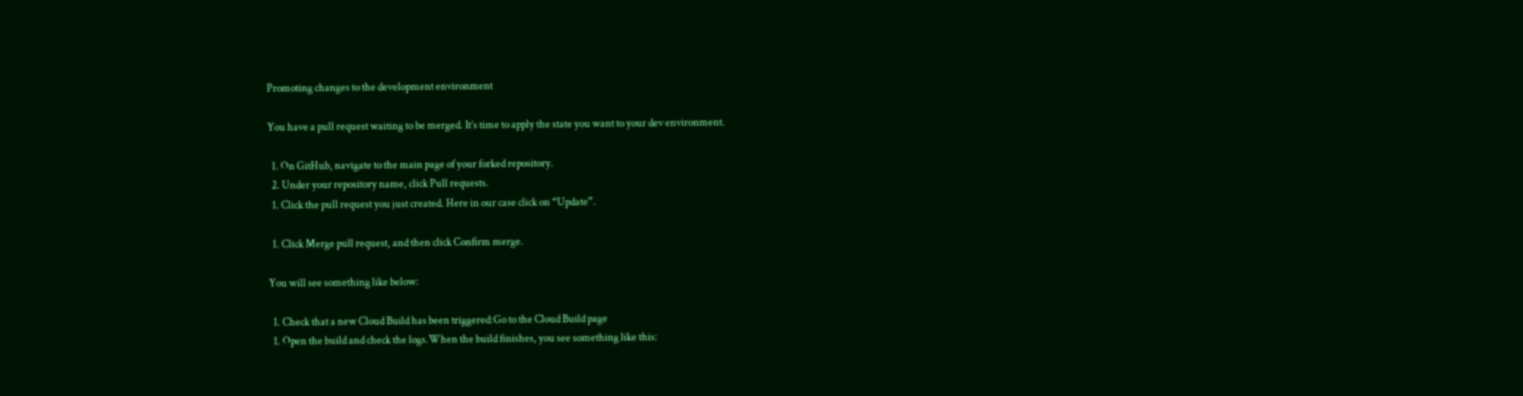Promoting changes to the development environment

You have a pull request waiting to be merged. It’s time to apply the state you want to your dev environment.

  1. On GitHub, navigate to the main page of your forked repository.
  2. Under your repository name, click Pull requests.
  1. Click the pull request you just created. Here in our case click on “Update”.

  1. Click Merge pull request, and then click Confirm merge.

You will see something like below:

  1. Check that a new Cloud Build has been triggered:Go to the Cloud Build page
  1. Open the build and check the logs.When the build finishes, you see something like this: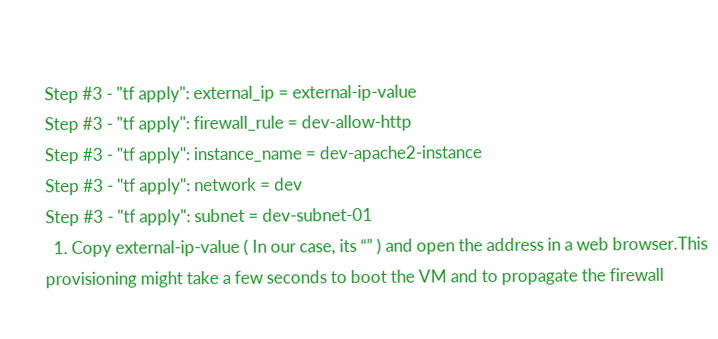Step #3 - "tf apply": external_ip = external-ip-value
Step #3 - "tf apply": firewall_rule = dev-allow-http
Step #3 - "tf apply": instance_name = dev-apache2-instance
Step #3 - "tf apply": network = dev
Step #3 - "tf apply": subnet = dev-subnet-01
  1. Copy external-ip-value ( In our case, its “” ) and open the address in a web browser.This provisioning might take a few seconds to boot the VM and to propagate the firewall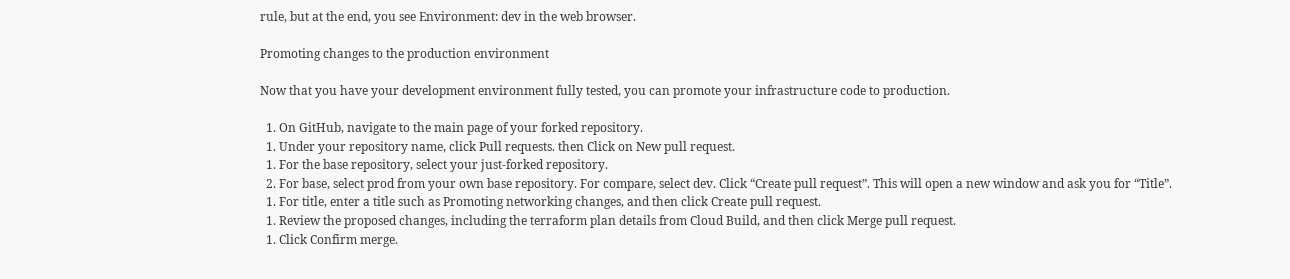rule, but at the end, you see Environment: dev in the web browser.

Promoting changes to the production environment

Now that you have your development environment fully tested, you can promote your infrastructure code to production.

  1. On GitHub, navigate to the main page of your forked repository.
  1. Under your repository name, click Pull requests. then Click on New pull request.
  1. For the base repository, select your just-forked repository.
  2. For base, select prod from your own base repository. For compare, select dev. Click “Create pull request”. This will open a new window and ask you for “Title”.
  1. For title, enter a title such as Promoting networking changes, and then click Create pull request.
  1. Review the proposed changes, including the terraform plan details from Cloud Build, and then click Merge pull request.
  1. Click Confirm merge.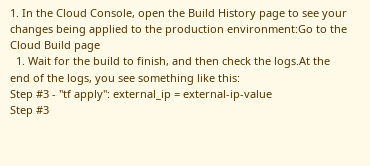1. In the Cloud Console, open the Build History page to see your changes being applied to the production environment:Go to the Cloud Build page
  1. Wait for the build to finish, and then check the logs.At the end of the logs, you see something like this:
Step #3 - "tf apply": external_ip = external-ip-value
Step #3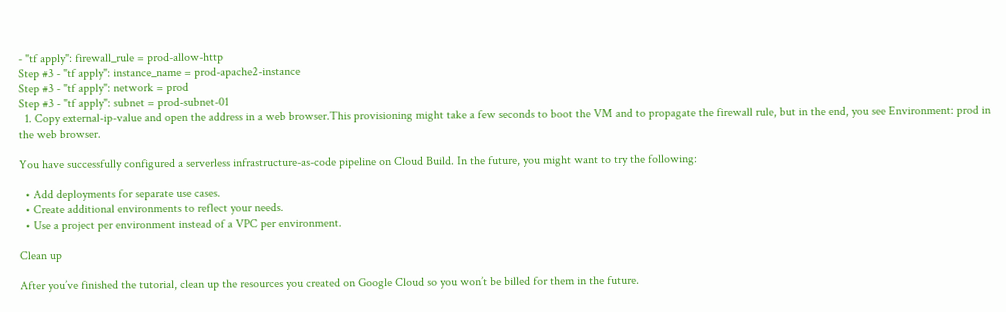- "tf apply": firewall_rule = prod-allow-http
Step #3 - "tf apply": instance_name = prod-apache2-instance
Step #3 - "tf apply": network = prod
Step #3 - "tf apply": subnet = prod-subnet-01
  1. Copy external-ip-value and open the address in a web browser.This provisioning might take a few seconds to boot the VM and to propagate the firewall rule, but in the end, you see Environment: prod in the web browser.

You have successfully configured a serverless infrastructure-as-code pipeline on Cloud Build. In the future, you might want to try the following:

  • Add deployments for separate use cases.
  • Create additional environments to reflect your needs.
  • Use a project per environment instead of a VPC per environment.

Clean up

After you’ve finished the tutorial, clean up the resources you created on Google Cloud so you won’t be billed for them in the future.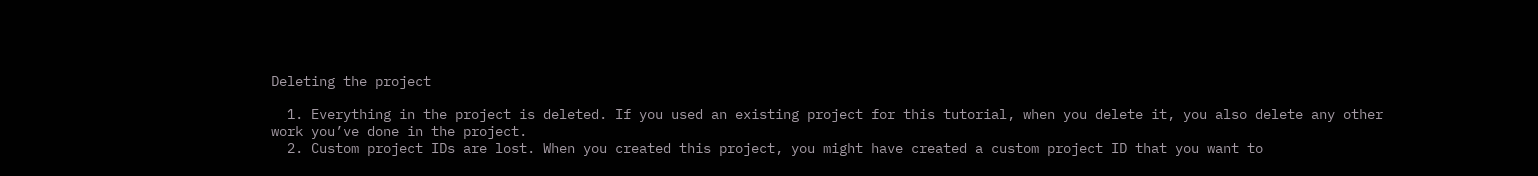Deleting the project

  1. Everything in the project is deleted. If you used an existing project for this tutorial, when you delete it, you also delete any other work you’ve done in the project.
  2. Custom project IDs are lost. When you created this project, you might have created a custom project ID that you want to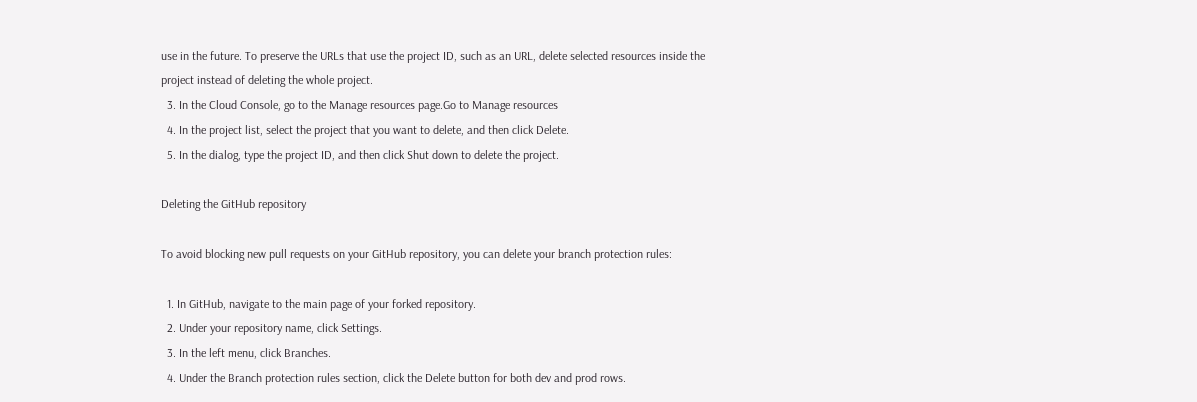use in the future. To preserve the URLs that use the project ID, such as an URL, delete selected resources inside the project instead of deleting the whole project.
  3. In the Cloud Console, go to the Manage resources page.Go to Manage resources
  4. In the project list, select the project that you want to delete, and then click Delete.
  5. In the dialog, type the project ID, and then click Shut down to delete the project.

Deleting the GitHub repository

To avoid blocking new pull requests on your GitHub repository, you can delete your branch protection rules:

  1. In GitHub, navigate to the main page of your forked repository.
  2. Under your repository name, click Settings.
  3. In the left menu, click Branches.
  4. Under the Branch protection rules section, click the Delete button for both dev and prod rows.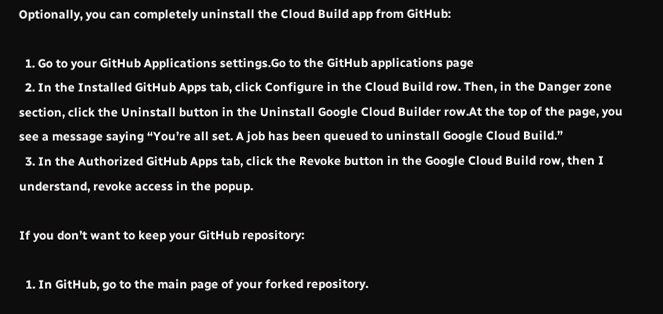Optionally, you can completely uninstall the Cloud Build app from GitHub:

  1. Go to your GitHub Applications settings.Go to the GitHub applications page
  2. In the Installed GitHub Apps tab, click Configure in the Cloud Build row. Then, in the Danger zone section, click the Uninstall button in the Uninstall Google Cloud Builder row.At the top of the page, you see a message saying “You’re all set. A job has been queued to uninstall Google Cloud Build.”
  3. In the Authorized GitHub Apps tab, click the Revoke button in the Google Cloud Build row, then I understand, revoke access in the popup.

If you don’t want to keep your GitHub repository:

  1. In GitHub, go to the main page of your forked repository.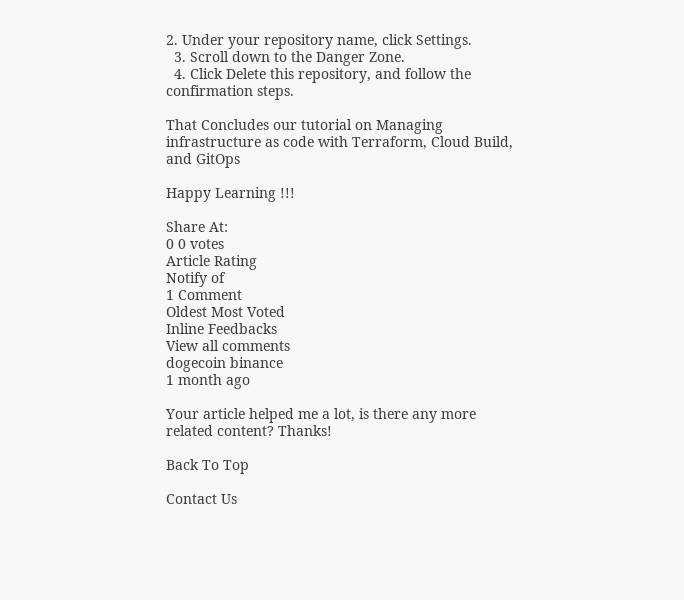2. Under your repository name, click Settings.
  3. Scroll down to the Danger Zone.
  4. Click Delete this repository, and follow the confirmation steps.

That Concludes our tutorial on Managing infrastructure as code with Terraform, Cloud Build, and GitOps

Happy Learning !!!

Share At:
0 0 votes
Article Rating
Notify of
1 Comment
Oldest Most Voted
Inline Feedbacks
View all comments
dogecoin binance
1 month ago

Your article helped me a lot, is there any more related content? Thanks!

Back To Top

Contact Us